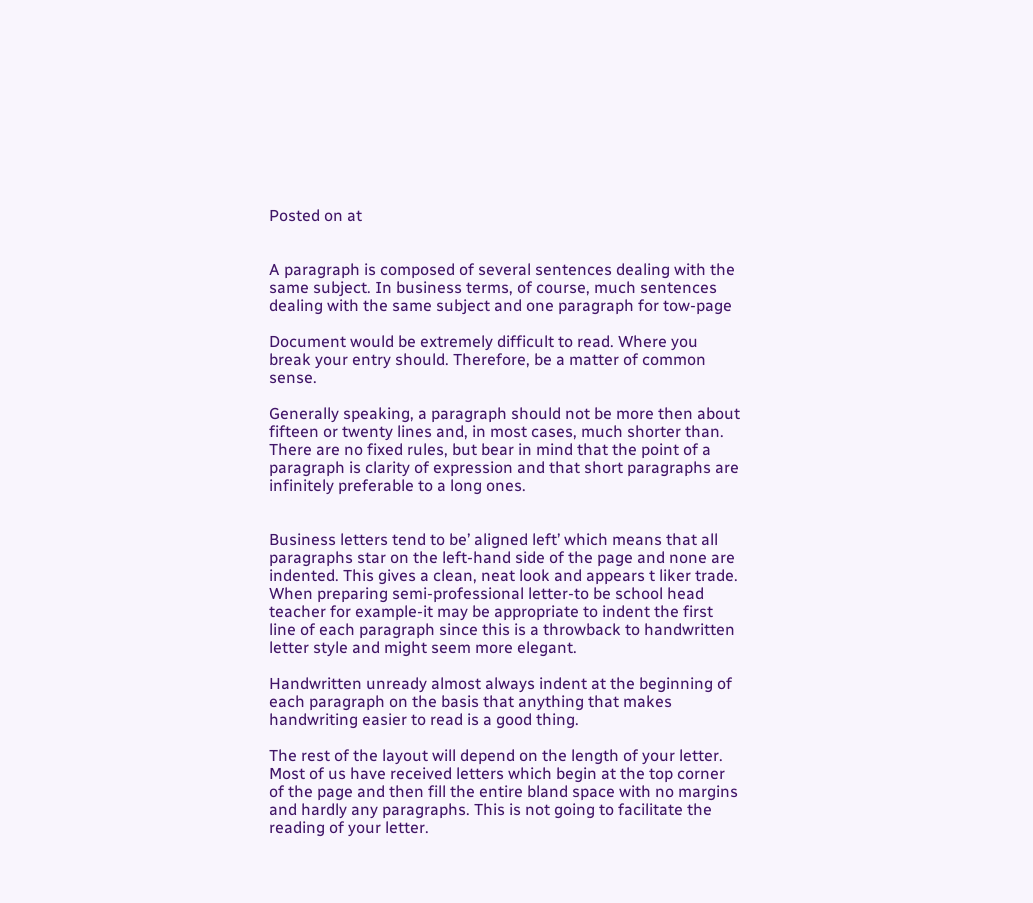Posted on at


A paragraph is composed of several sentences dealing with the same subject. In business terms, of course, much sentences dealing with the same subject and one paragraph for tow-page

Document would be extremely difficult to read. Where you break your entry should. Therefore, be a matter of common sense.

Generally speaking, a paragraph should not be more then about fifteen or twenty lines and, in most cases, much shorter than. There are no fixed rules, but bear in mind that the point of a paragraph is clarity of expression and that short paragraphs are infinitely preferable to a long ones.


Business letters tend to be’ aligned left’ which means that all paragraphs star on the left-hand side of the page and none are indented. This gives a clean, neat look and appears t liker trade. When preparing semi-professional letter-to be school head teacher for example-it may be appropriate to indent the first line of each paragraph since this is a throwback to handwritten letter style and might seem more elegant.

Handwritten unready almost always indent at the beginning of each paragraph on the basis that anything that makes handwriting easier to read is a good thing.

The rest of the layout will depend on the length of your letter. Most of us have received letters which begin at the top corner of the page and then fill the entire bland space with no margins and hardly any paragraphs. This is not going to facilitate the reading of your letter.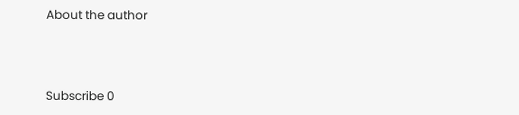About the author



Subscribe 0